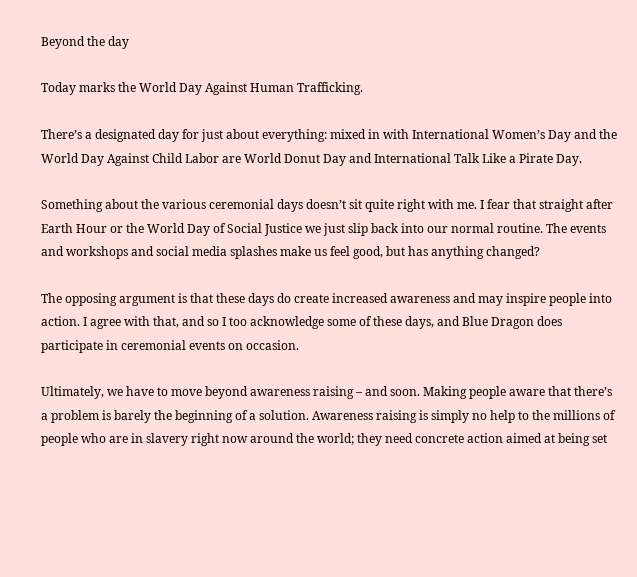Beyond the day

Today marks the World Day Against Human Trafficking.

There’s a designated day for just about everything: mixed in with International Women’s Day and the World Day Against Child Labor are World Donut Day and International Talk Like a Pirate Day.

Something about the various ceremonial days doesn’t sit quite right with me. I fear that straight after Earth Hour or the World Day of Social Justice we just slip back into our normal routine. The events and workshops and social media splashes make us feel good, but has anything changed?

The opposing argument is that these days do create increased awareness and may inspire people into action. I agree with that, and so I too acknowledge some of these days, and Blue Dragon does participate in ceremonial events on occasion.

Ultimately, we have to move beyond awareness raising – and soon. Making people aware that there’s a problem is barely the beginning of a solution. Awareness raising is simply no help to the millions of people who are in slavery right now around the world; they need concrete action aimed at being set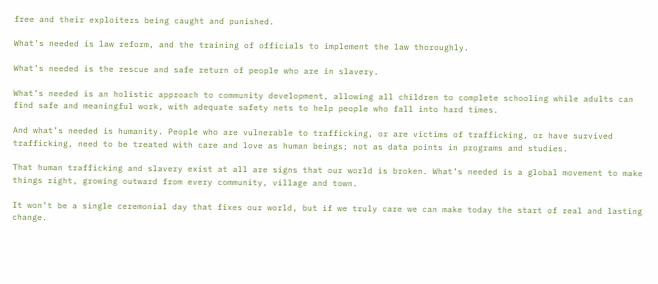free and their exploiters being caught and punished.

What’s needed is law reform, and the training of officials to implement the law thoroughly.

What’s needed is the rescue and safe return of people who are in slavery.

What’s needed is an holistic approach to community development, allowing all children to complete schooling while adults can find safe and meaningful work, with adequate safety nets to help people who fall into hard times.

And what’s needed is humanity. People who are vulnerable to trafficking, or are victims of trafficking, or have survived trafficking, need to be treated with care and love as human beings; not as data points in programs and studies.

That human trafficking and slavery exist at all are signs that our world is broken. What’s needed is a global movement to make things right, growing outward from every community, village and town.

It won’t be a single ceremonial day that fixes our world, but if we truly care we can make today the start of real and lasting change.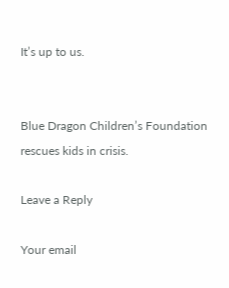It’s up to us.


Blue Dragon Children’s Foundation rescues kids in crisis.

Leave a Reply

Your email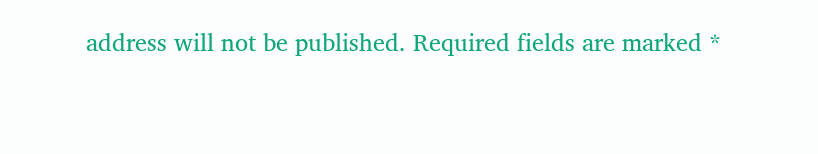address will not be published. Required fields are marked *